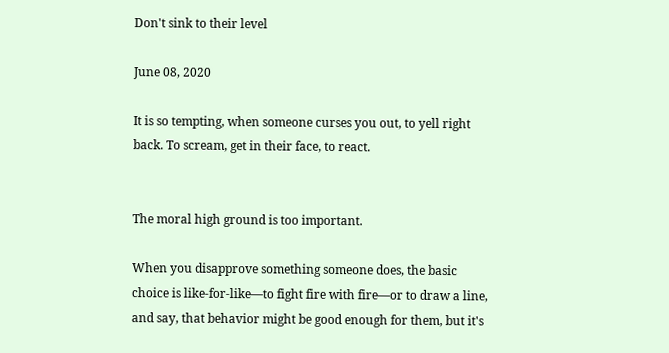Don't sink to their level

June 08, 2020

It is so tempting, when someone curses you out, to yell right back. To scream, get in their face, to react.


The moral high ground is too important.

When you disapprove something someone does, the basic choice is like-for-like—to fight fire with fire—or to draw a line, and say, that behavior might be good enough for them, but it's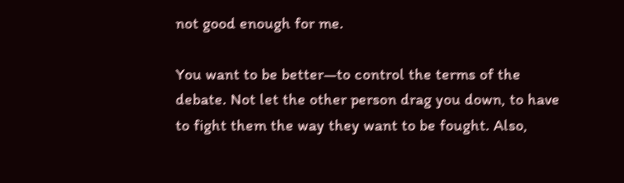not good enough for me.

You want to be better—to control the terms of the debate. Not let the other person drag you down, to have to fight them the way they want to be fought. Also,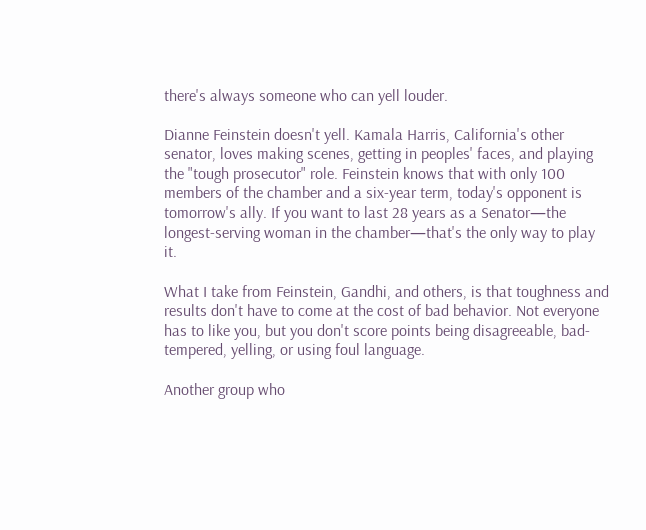there's always someone who can yell louder.

Dianne Feinstein doesn't yell. Kamala Harris, California's other senator, loves making scenes, getting in peoples' faces, and playing the "tough prosecutor" role. Feinstein knows that with only 100 members of the chamber and a six-year term, today's opponent is tomorrow's ally. If you want to last 28 years as a Senator—the longest-serving woman in the chamber—that's the only way to play it.

What I take from Feinstein, Gandhi, and others, is that toughness and results don't have to come at the cost of bad behavior. Not everyone has to like you, but you don't score points being disagreeable, bad-tempered, yelling, or using foul language.

Another group who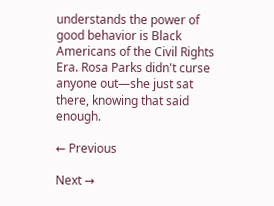understands the power of good behavior is Black Americans of the Civil Rights Era. Rosa Parks didn't curse anyone out—she just sat there, knowing that said enough.

← Previous

Next →